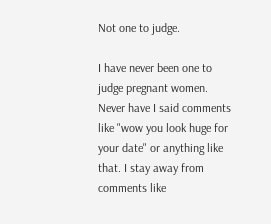Not one to judge.

I have never been one to judge pregnant women. Never have I said comments like "wow you look huge for your date" or anything like that. I stay away from comments like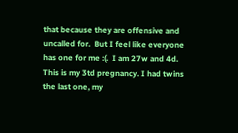that because they are offensive and uncalled for.  But I feel like everyone has one for me :(.  I am 27w and 4d. This is my 3td pregnancy. I had twins the last one, my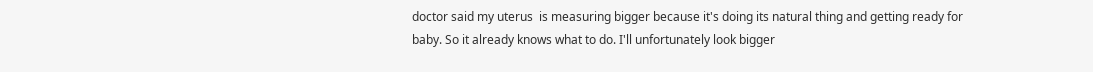doctor said my uterus  is measuring bigger because it's doing its natural thing and getting ready for baby. So it already knows what to do. I'll unfortunately look bigger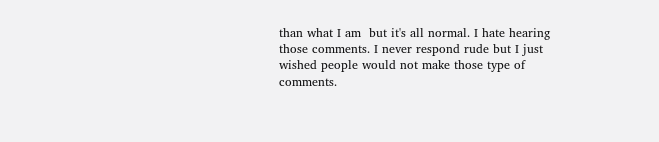than what I am  but it's all normal. I hate hearing those comments. I never respond rude but I just wished people would not make those type of comments.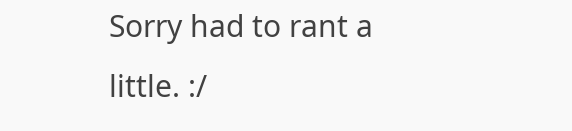Sorry had to rant a little. :/